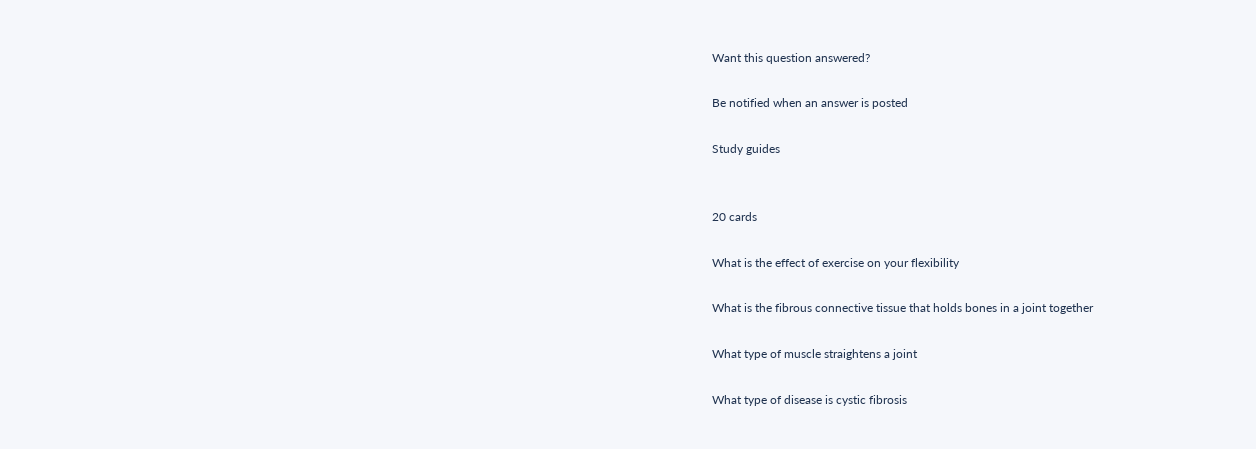Want this question answered?

Be notified when an answer is posted

Study guides


20 cards

What is the effect of exercise on your flexibility

What is the fibrous connective tissue that holds bones in a joint together

What type of muscle straightens a joint

What type of disease is cystic fibrosis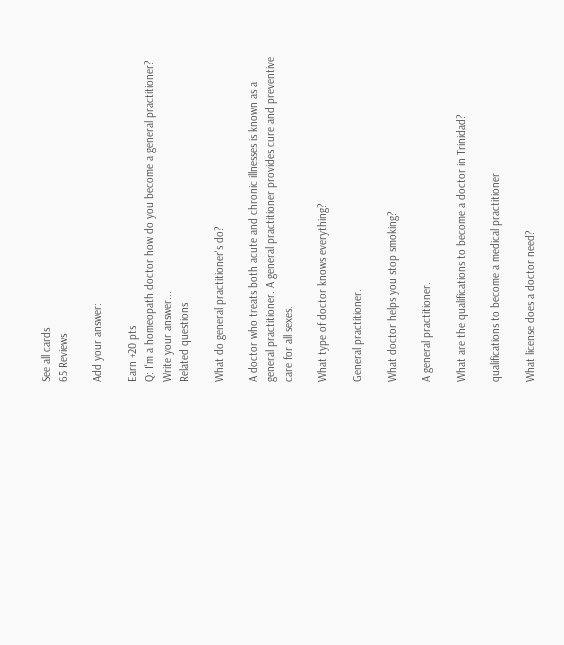See all cards
65 Reviews

Add your answer:

Earn +20 pts
Q: I'm a homeopath doctor how do you become a general practitioner?
Write your answer...
Related questions

What do general practitioner's do?

A doctor who treats both acute and chronic illnesses is known as a general practitioner. A general practitioner provides cure and preventive care for all sexes.

What type of doctor knows everything?

General practitioner.

What doctor helps you stop smoking?

A general practitioner.

What are the qualifications to become a doctor in Trinidad?

qualifications to become a medical practitioner

What license does a doctor need?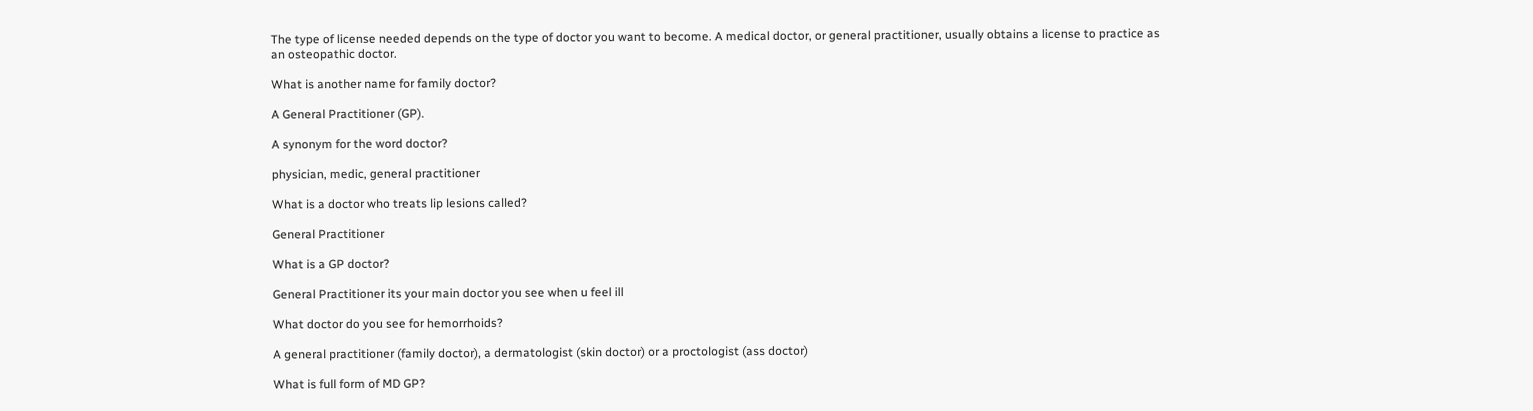The type of license needed depends on the type of doctor you want to become. A medical doctor, or general practitioner, usually obtains a license to practice as an osteopathic doctor.

What is another name for family doctor?

A General Practitioner (GP).

A synonym for the word doctor?

physician, medic, general practitioner

What is a doctor who treats lip lesions called?

General Practitioner

What is a GP doctor?

General Practitioner its your main doctor you see when u feel ill

What doctor do you see for hemorrhoids?

A general practitioner (family doctor), a dermatologist (skin doctor) or a proctologist (ass doctor)

What is full form of MD GP?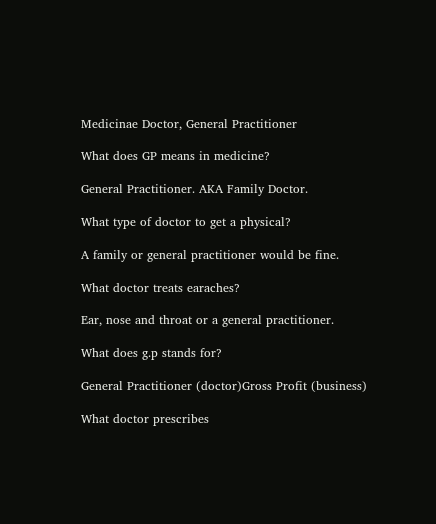Medicinae Doctor, General Practitioner

What does GP means in medicine?

General Practitioner. AKA Family Doctor.

What type of doctor to get a physical?

A family or general practitioner would be fine.

What doctor treats earaches?

Ear, nose and throat or a general practitioner.

What does g.p stands for?

General Practitioner (doctor)Gross Profit (business)

What doctor prescribes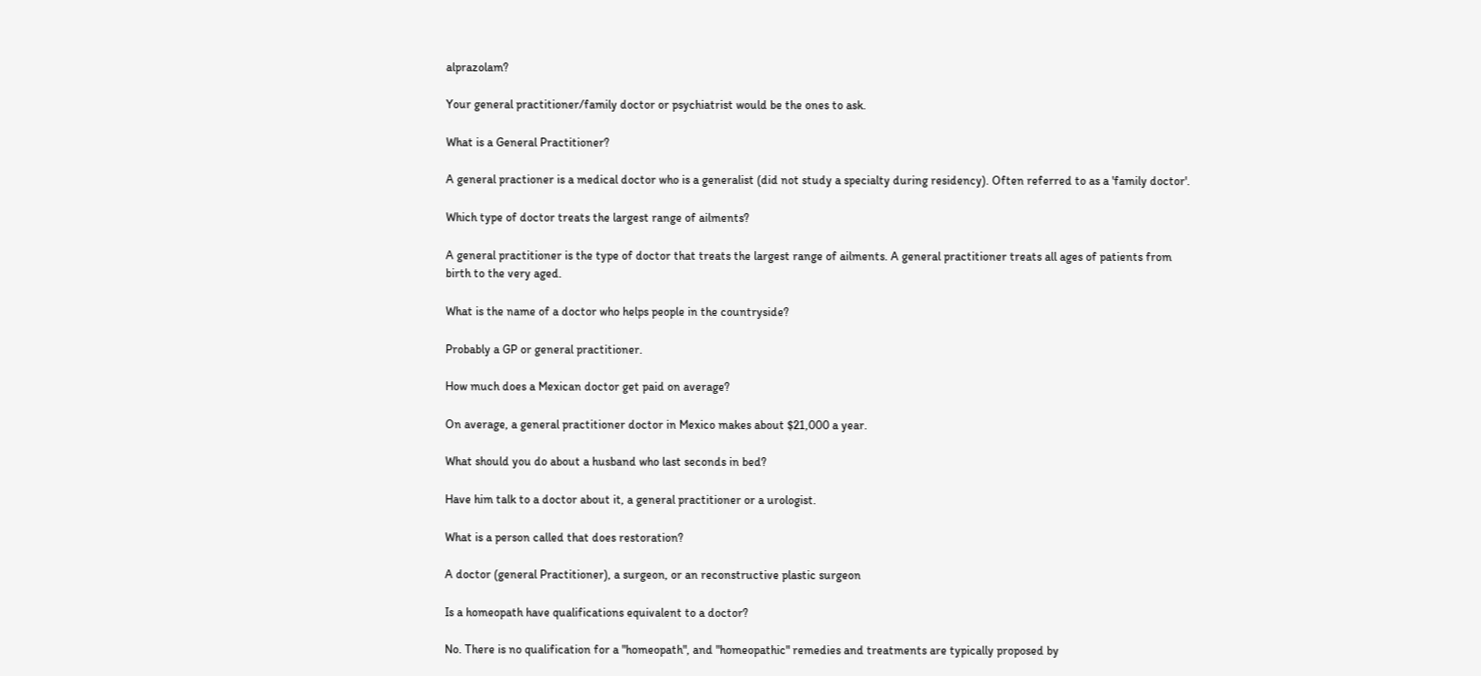alprazolam?

Your general practitioner/family doctor or psychiatrist would be the ones to ask.

What is a General Practitioner?

A general practioner is a medical doctor who is a generalist (did not study a specialty during residency). Often referred to as a 'family doctor'.

Which type of doctor treats the largest range of ailments?

A general practitioner is the type of doctor that treats the largest range of ailments. A general practitioner treats all ages of patients from birth to the very aged.

What is the name of a doctor who helps people in the countryside?

Probably a GP or general practitioner.

How much does a Mexican doctor get paid on average?

On average, a general practitioner doctor in Mexico makes about $21,000 a year.

What should you do about a husband who last seconds in bed?

Have him talk to a doctor about it, a general practitioner or a urologist.

What is a person called that does restoration?

A doctor (general Practitioner), a surgeon, or an reconstructive plastic surgeon

Is a homeopath have qualifications equivalent to a doctor?

No. There is no qualification for a "homeopath", and "homeopathic" remedies and treatments are typically proposed by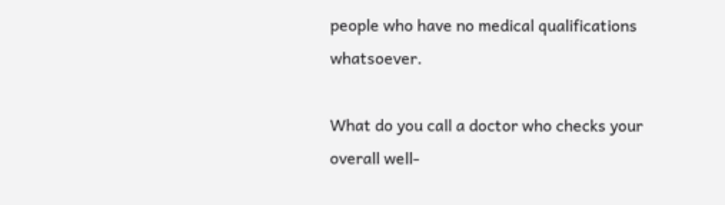people who have no medical qualifications whatsoever.

What do you call a doctor who checks your overall well-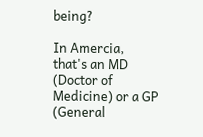being?

In Amercia, that's an MD (Doctor of Medicine) or a GP (General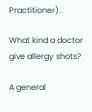Practitioner).

What kind a doctor give allergy shots?

A general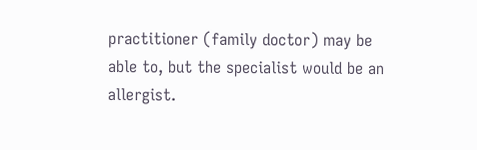practitioner (family doctor) may be able to, but the specialist would be an allergist.